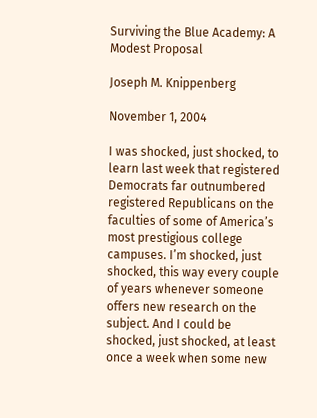Surviving the Blue Academy: A Modest Proposal

Joseph M. Knippenberg

November 1, 2004

I was shocked, just shocked, to learn last week that registered Democrats far outnumbered registered Republicans on the faculties of some of America’s most prestigious college campuses. I’m shocked, just shocked, this way every couple of years whenever someone offers new research on the subject. And I could be shocked, just shocked, at least once a week when some new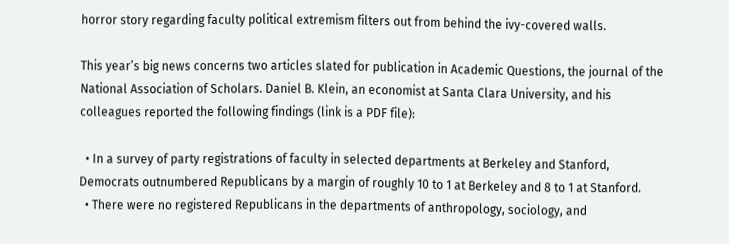horror story regarding faculty political extremism filters out from behind the ivy-covered walls.

This year’s big news concerns two articles slated for publication in Academic Questions, the journal of the National Association of Scholars. Daniel B. Klein, an economist at Santa Clara University, and his colleagues reported the following findings (link is a PDF file):

  • In a survey of party registrations of faculty in selected departments at Berkeley and Stanford, Democrats outnumbered Republicans by a margin of roughly 10 to 1 at Berkeley and 8 to 1 at Stanford.
  • There were no registered Republicans in the departments of anthropology, sociology, and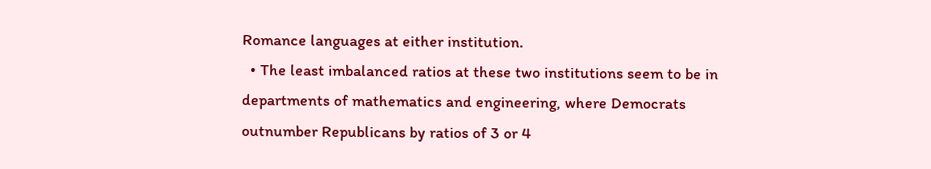Romance languages at either institution.
  • The least imbalanced ratios at these two institutions seem to be in departments of mathematics and engineering, where Democrats outnumber Republicans by ratios of 3 or 4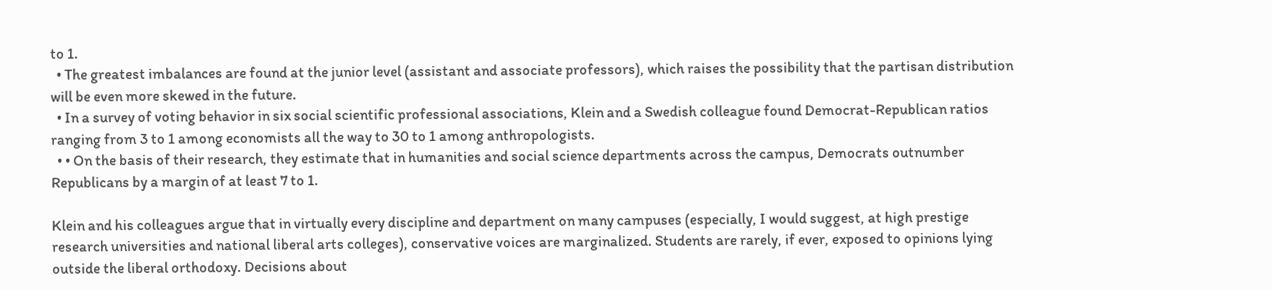to 1.
  • The greatest imbalances are found at the junior level (assistant and associate professors), which raises the possibility that the partisan distribution will be even more skewed in the future.
  • In a survey of voting behavior in six social scientific professional associations, Klein and a Swedish colleague found Democrat-Republican ratios ranging from 3 to 1 among economists all the way to 30 to 1 among anthropologists.
  • • On the basis of their research, they estimate that in humanities and social science departments across the campus, Democrats outnumber Republicans by a margin of at least 7 to 1.

Klein and his colleagues argue that in virtually every discipline and department on many campuses (especially, I would suggest, at high prestige research universities and national liberal arts colleges), conservative voices are marginalized. Students are rarely, if ever, exposed to opinions lying outside the liberal orthodoxy. Decisions about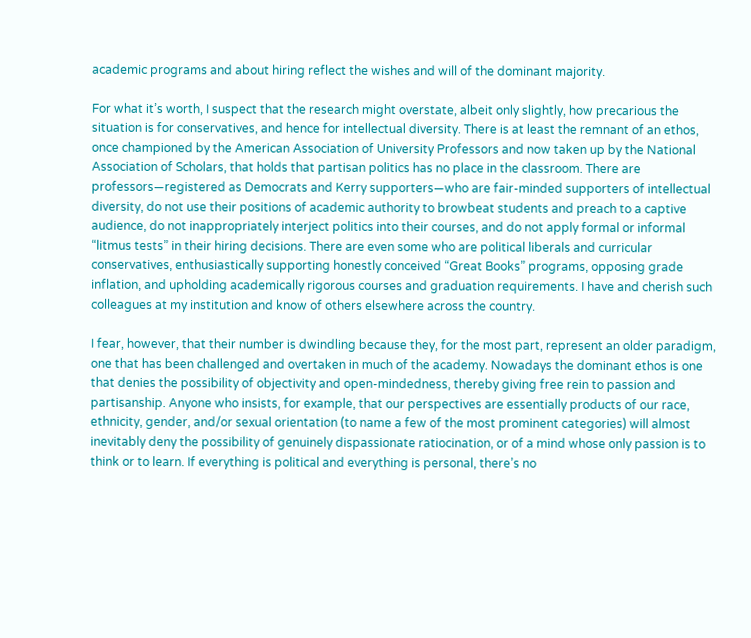academic programs and about hiring reflect the wishes and will of the dominant majority.

For what it’s worth, I suspect that the research might overstate, albeit only slightly, how precarious the situation is for conservatives, and hence for intellectual diversity. There is at least the remnant of an ethos, once championed by the American Association of University Professors and now taken up by the National Association of Scholars, that holds that partisan politics has no place in the classroom. There are professors—registered as Democrats and Kerry supporters—who are fair-minded supporters of intellectual diversity, do not use their positions of academic authority to browbeat students and preach to a captive audience, do not inappropriately interject politics into their courses, and do not apply formal or informal “litmus tests” in their hiring decisions. There are even some who are political liberals and curricular conservatives, enthusiastically supporting honestly conceived “Great Books” programs, opposing grade inflation, and upholding academically rigorous courses and graduation requirements. I have and cherish such colleagues at my institution and know of others elsewhere across the country.

I fear, however, that their number is dwindling because they, for the most part, represent an older paradigm, one that has been challenged and overtaken in much of the academy. Nowadays the dominant ethos is one that denies the possibility of objectivity and open-mindedness, thereby giving free rein to passion and partisanship. Anyone who insists, for example, that our perspectives are essentially products of our race, ethnicity, gender, and/or sexual orientation (to name a few of the most prominent categories) will almost inevitably deny the possibility of genuinely dispassionate ratiocination, or of a mind whose only passion is to think or to learn. If everything is political and everything is personal, there’s no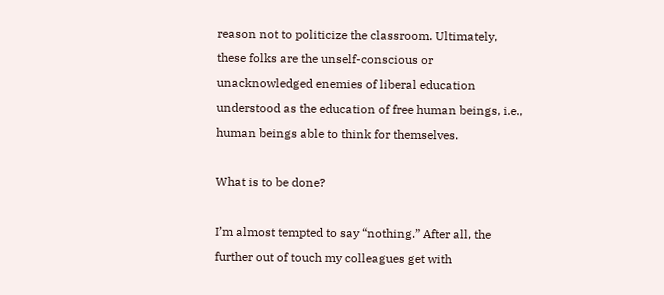reason not to politicize the classroom. Ultimately, these folks are the unself-conscious or unacknowledged enemies of liberal education understood as the education of free human beings, i.e., human beings able to think for themselves.

What is to be done?

I’m almost tempted to say “nothing.” After all, the further out of touch my colleagues get with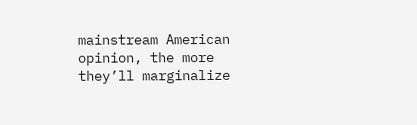mainstream American opinion, the more they’ll marginalize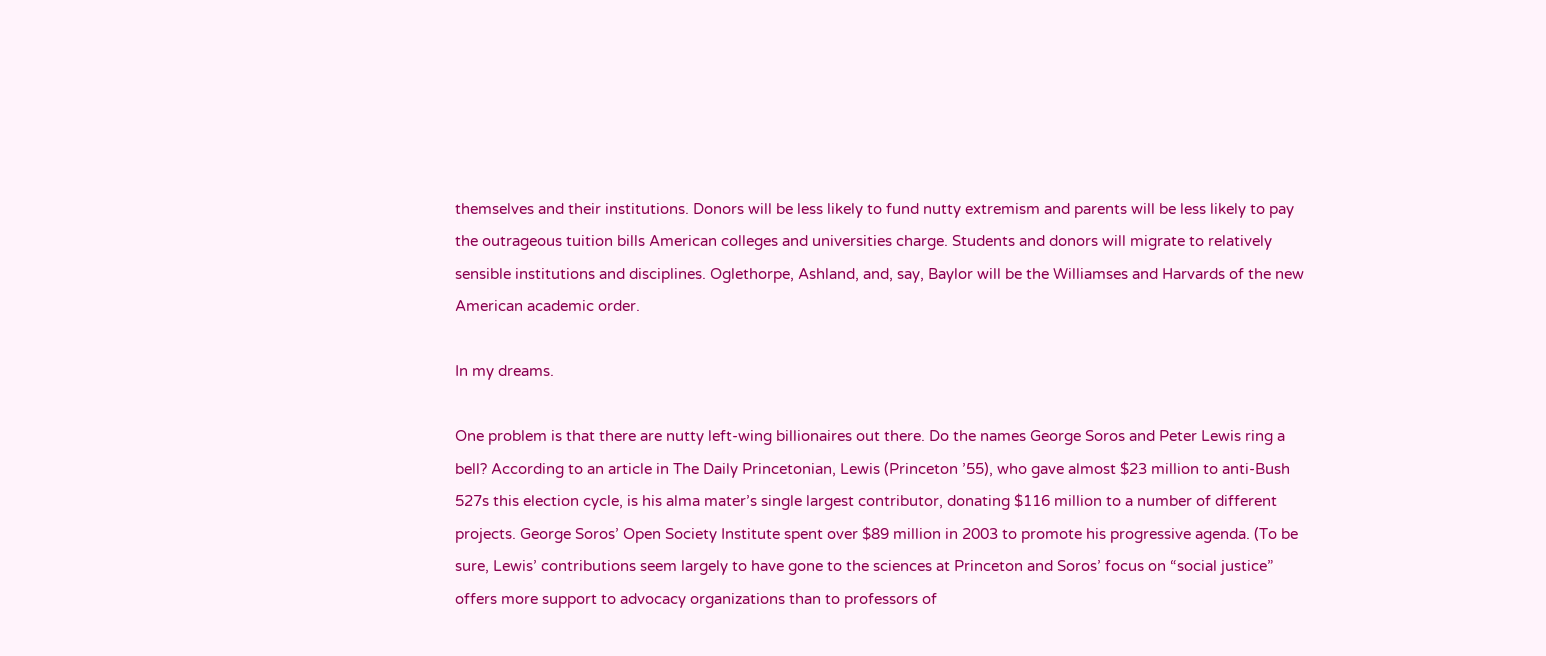themselves and their institutions. Donors will be less likely to fund nutty extremism and parents will be less likely to pay the outrageous tuition bills American colleges and universities charge. Students and donors will migrate to relatively sensible institutions and disciplines. Oglethorpe, Ashland, and, say, Baylor will be the Williamses and Harvards of the new American academic order.

In my dreams.

One problem is that there are nutty left-wing billionaires out there. Do the names George Soros and Peter Lewis ring a bell? According to an article in The Daily Princetonian, Lewis (Princeton ’55), who gave almost $23 million to anti-Bush 527s this election cycle, is his alma mater’s single largest contributor, donating $116 million to a number of different projects. George Soros’ Open Society Institute spent over $89 million in 2003 to promote his progressive agenda. (To be sure, Lewis’ contributions seem largely to have gone to the sciences at Princeton and Soros’ focus on “social justice” offers more support to advocacy organizations than to professors of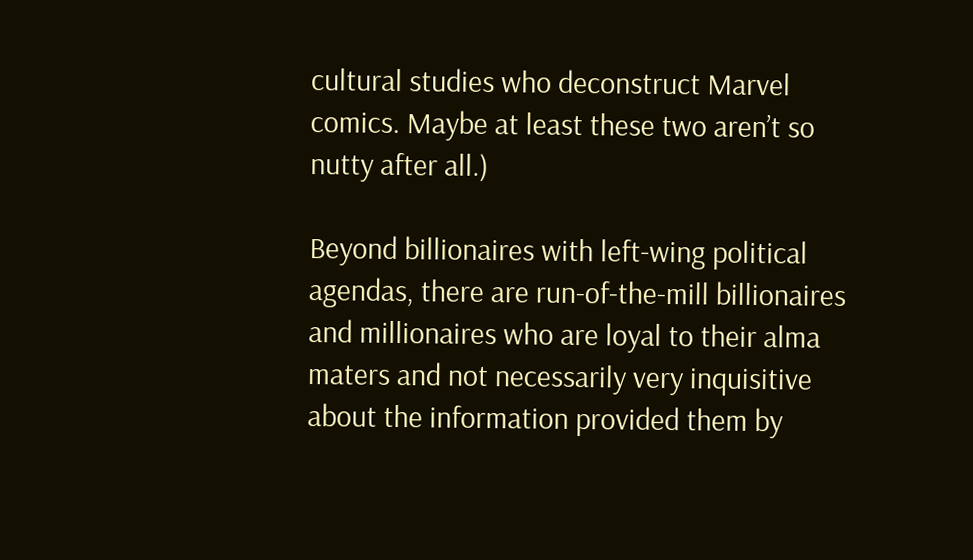cultural studies who deconstruct Marvel comics. Maybe at least these two aren’t so nutty after all.)

Beyond billionaires with left-wing political agendas, there are run-of-the-mill billionaires and millionaires who are loyal to their alma maters and not necessarily very inquisitive about the information provided them by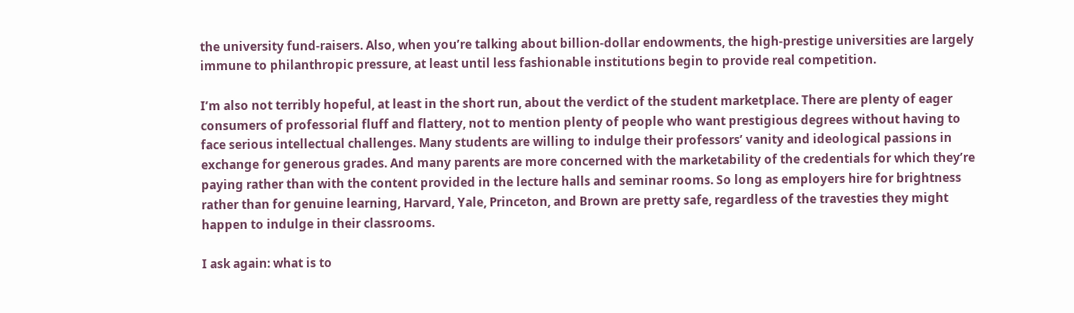the university fund-raisers. Also, when you’re talking about billion-dollar endowments, the high-prestige universities are largely immune to philanthropic pressure, at least until less fashionable institutions begin to provide real competition.

I’m also not terribly hopeful, at least in the short run, about the verdict of the student marketplace. There are plenty of eager consumers of professorial fluff and flattery, not to mention plenty of people who want prestigious degrees without having to face serious intellectual challenges. Many students are willing to indulge their professors’ vanity and ideological passions in exchange for generous grades. And many parents are more concerned with the marketability of the credentials for which they’re paying rather than with the content provided in the lecture halls and seminar rooms. So long as employers hire for brightness rather than for genuine learning, Harvard, Yale, Princeton, and Brown are pretty safe, regardless of the travesties they might happen to indulge in their classrooms.

I ask again: what is to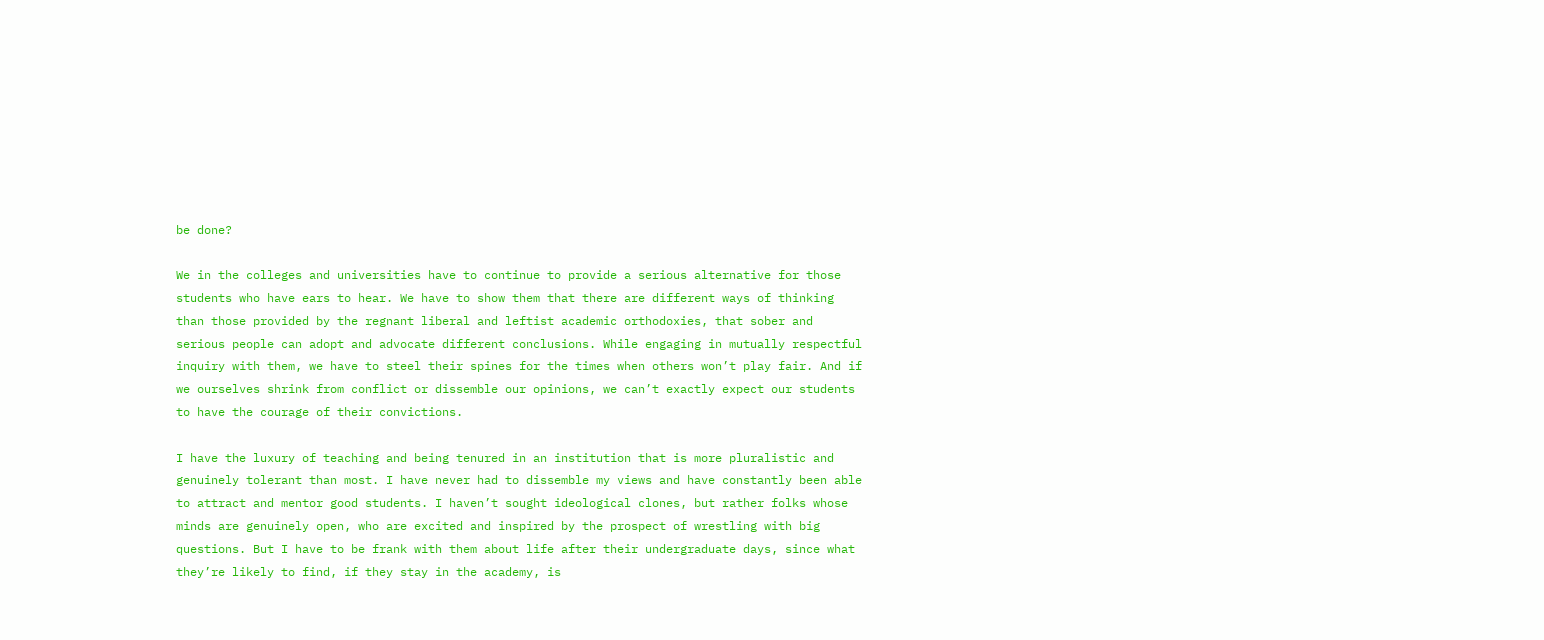be done?

We in the colleges and universities have to continue to provide a serious alternative for those students who have ears to hear. We have to show them that there are different ways of thinking than those provided by the regnant liberal and leftist academic orthodoxies, that sober and serious people can adopt and advocate different conclusions. While engaging in mutually respectful inquiry with them, we have to steel their spines for the times when others won’t play fair. And if we ourselves shrink from conflict or dissemble our opinions, we can’t exactly expect our students to have the courage of their convictions.

I have the luxury of teaching and being tenured in an institution that is more pluralistic and genuinely tolerant than most. I have never had to dissemble my views and have constantly been able to attract and mentor good students. I haven’t sought ideological clones, but rather folks whose minds are genuinely open, who are excited and inspired by the prospect of wrestling with big questions. But I have to be frank with them about life after their undergraduate days, since what they’re likely to find, if they stay in the academy, is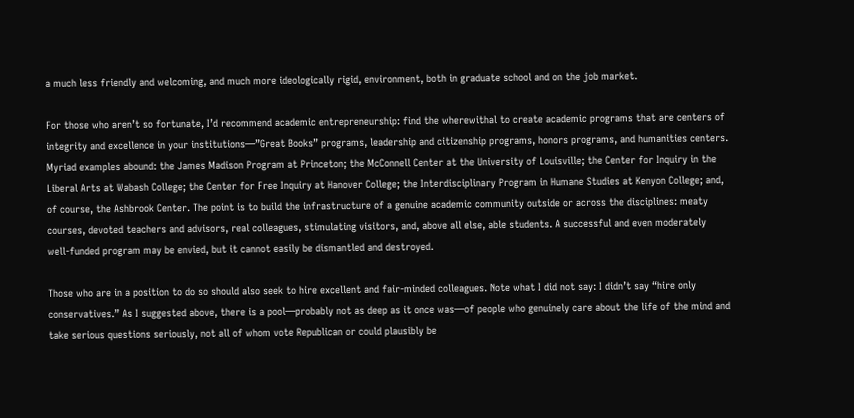a much less friendly and welcoming, and much more ideologically rigid, environment, both in graduate school and on the job market.

For those who aren’t so fortunate, I’d recommend academic entrepreneurship: find the wherewithal to create academic programs that are centers of integrity and excellence in your institutions—”Great Books” programs, leadership and citizenship programs, honors programs, and humanities centers. Myriad examples abound: the James Madison Program at Princeton; the McConnell Center at the University of Louisville; the Center for Inquiry in the Liberal Arts at Wabash College; the Center for Free Inquiry at Hanover College; the Interdisciplinary Program in Humane Studies at Kenyon College; and, of course, the Ashbrook Center. The point is to build the infrastructure of a genuine academic community outside or across the disciplines: meaty courses, devoted teachers and advisors, real colleagues, stimulating visitors, and, above all else, able students. A successful and even moderately well-funded program may be envied, but it cannot easily be dismantled and destroyed.

Those who are in a position to do so should also seek to hire excellent and fair-minded colleagues. Note what I did not say: I didn’t say “hire only conservatives.” As I suggested above, there is a pool—probably not as deep as it once was—of people who genuinely care about the life of the mind and take serious questions seriously, not all of whom vote Republican or could plausibly be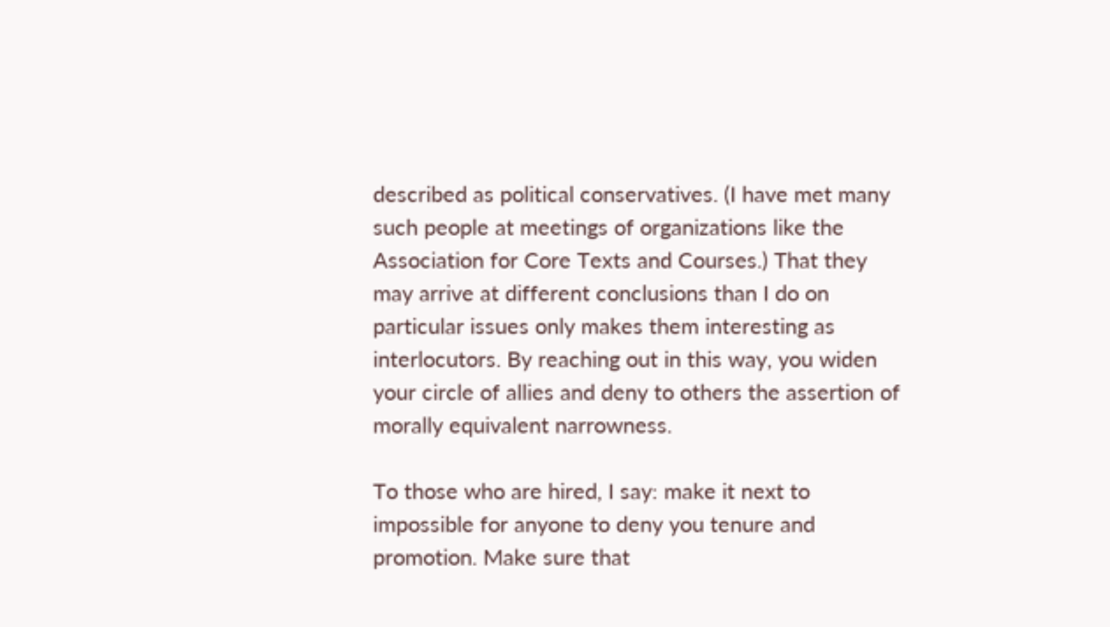described as political conservatives. (I have met many such people at meetings of organizations like the Association for Core Texts and Courses.) That they may arrive at different conclusions than I do on particular issues only makes them interesting as interlocutors. By reaching out in this way, you widen your circle of allies and deny to others the assertion of morally equivalent narrowness.

To those who are hired, I say: make it next to impossible for anyone to deny you tenure and promotion. Make sure that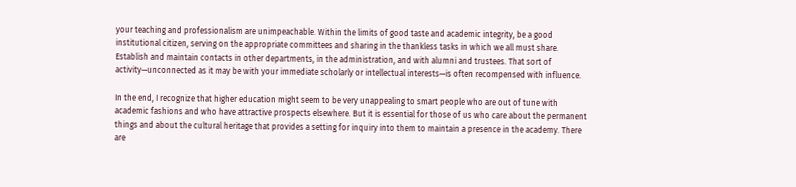your teaching and professionalism are unimpeachable. Within the limits of good taste and academic integrity, be a good institutional citizen, serving on the appropriate committees and sharing in the thankless tasks in which we all must share. Establish and maintain contacts in other departments, in the administration, and with alumni and trustees. That sort of activity—unconnected as it may be with your immediate scholarly or intellectual interests—is often recompensed with influence.

In the end, I recognize that higher education might seem to be very unappealing to smart people who are out of tune with academic fashions and who have attractive prospects elsewhere. But it is essential for those of us who care about the permanent things and about the cultural heritage that provides a setting for inquiry into them to maintain a presence in the academy. There are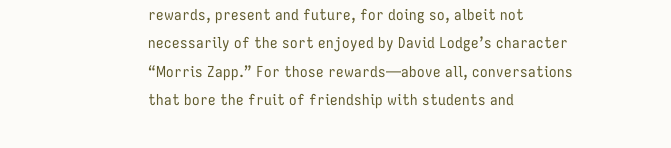rewards, present and future, for doing so, albeit not necessarily of the sort enjoyed by David Lodge’s character “Morris Zapp.” For those rewards—above all, conversations that bore the fruit of friendship with students and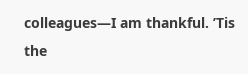colleagues—I am thankful. ’Tis the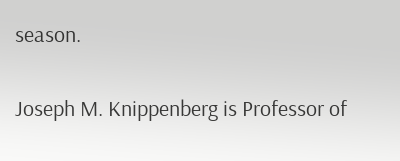season.

Joseph M. Knippenberg is Professor of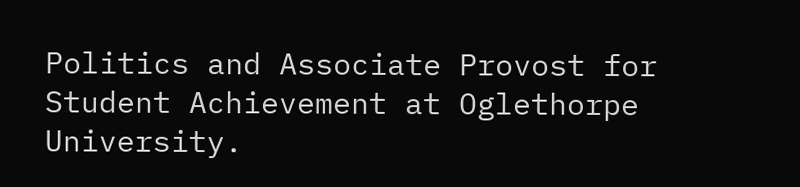Politics and Associate Provost for Student Achievement at Oglethorpe University.